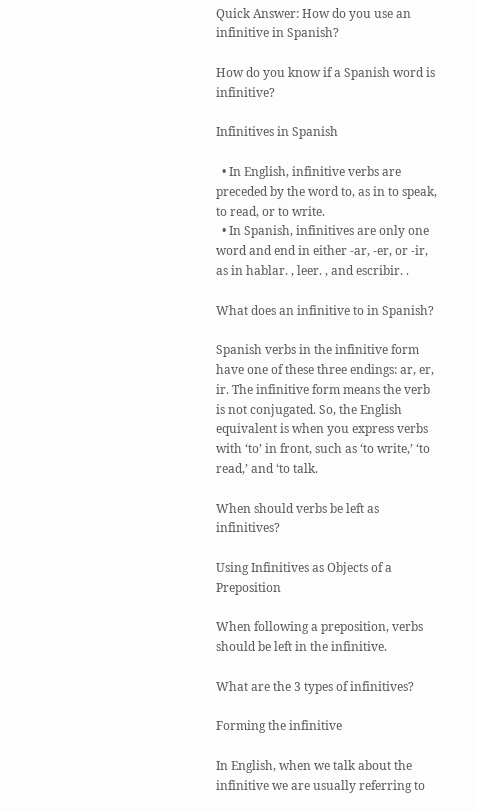Quick Answer: How do you use an infinitive in Spanish?

How do you know if a Spanish word is infinitive?

Infinitives in Spanish

  • In English, infinitive verbs are preceded by the word to, as in to speak, to read, or to write.
  • In Spanish, infinitives are only one word and end in either -ar, -er, or -ir, as in hablar. , leer. , and escribir. .

What does an infinitive to in Spanish?

Spanish verbs in the infinitive form have one of these three endings: ar, er, ir. The infinitive form means the verb is not conjugated. So, the English equivalent is when you express verbs with ‘to’ in front, such as ‘to write,’ ‘to read,’ and ‘to talk.

When should verbs be left as infinitives?

Using Infinitives as Objects of a Preposition

When following a preposition, verbs should be left in the infinitive.

What are the 3 types of infinitives?

Forming the infinitive

In English, when we talk about the infinitive we are usually referring to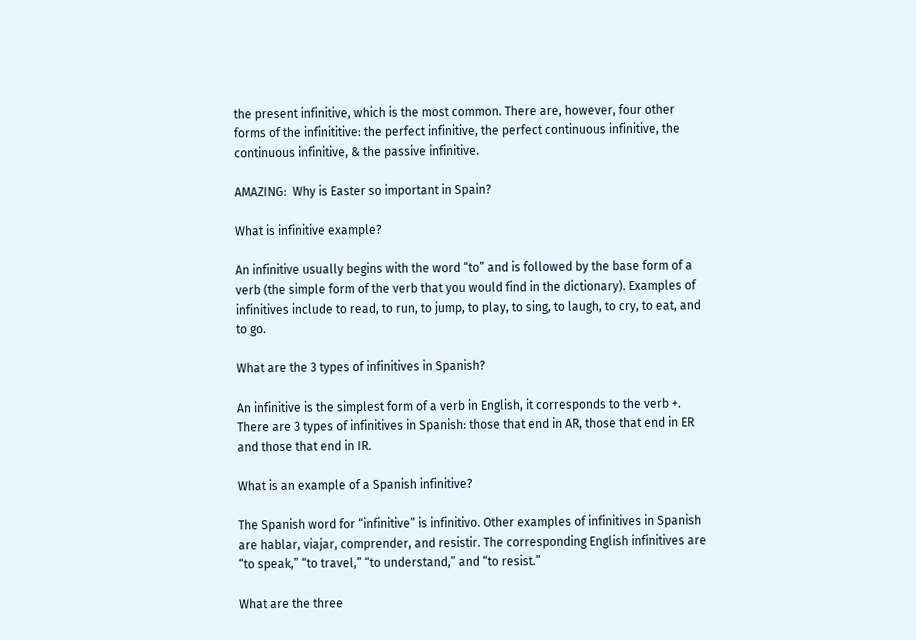the present infinitive, which is the most common. There are, however, four other forms of the infinititive: the perfect infinitive, the perfect continuous infinitive, the continuous infinitive, & the passive infinitive.

AMAZING:  Why is Easter so important in Spain?

What is infinitive example?

An infinitive usually begins with the word “to” and is followed by the base form of a verb (the simple form of the verb that you would find in the dictionary). Examples of infinitives include to read, to run, to jump, to play, to sing, to laugh, to cry, to eat, and to go.

What are the 3 types of infinitives in Spanish?

An infinitive is the simplest form of a verb in English, it corresponds to the verb +. There are 3 types of infinitives in Spanish: those that end in AR, those that end in ER and those that end in IR.

What is an example of a Spanish infinitive?

The Spanish word for “infinitive” is infinitivo. Other examples of infinitives in Spanish are hablar, viajar, comprender, and resistir. The corresponding English infinitives are “to speak,” “to travel,” “to understand,” and “to resist.”

What are the three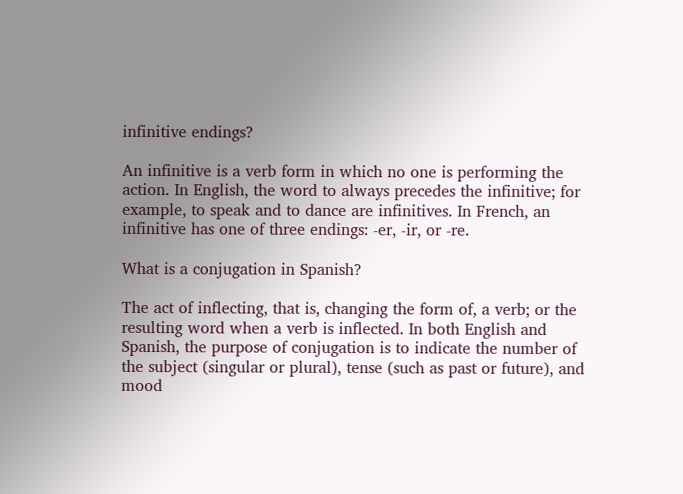infinitive endings?

An infinitive is a verb form in which no one is performing the action. In English, the word to always precedes the infinitive; for example, to speak and to dance are infinitives. In French, an infinitive has one of three endings: -er, -ir, or -re.

What is a conjugation in Spanish?

The act of inflecting, that is, changing the form of, a verb; or the resulting word when a verb is inflected. In both English and Spanish, the purpose of conjugation is to indicate the number of the subject (singular or plural), tense (such as past or future), and mood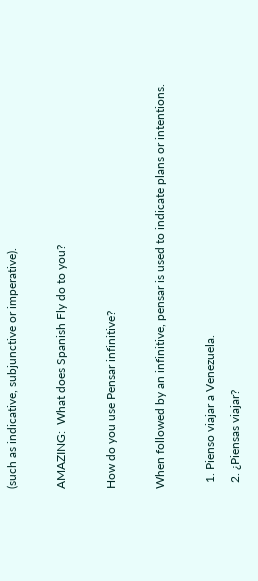(such as indicative, subjunctive or imperative).

AMAZING:  What does Spanish Fly do to you?

How do you use Pensar infinitive?

When followed by an infinitive, pensar is used to indicate plans or intentions.

  1. Pienso viajar a Venezuela.
  2. ¿Piensas viajar?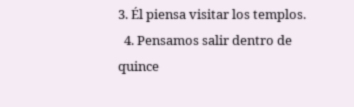3. Él piensa visitar los templos.
  4. Pensamos salir dentro de quince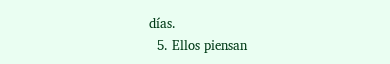días.
  5. Ellos piensan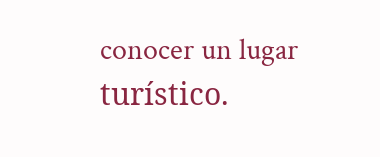conocer un lugar turístico.